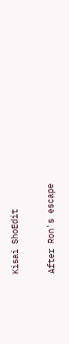Kisai ShoEdit

After Ron's escape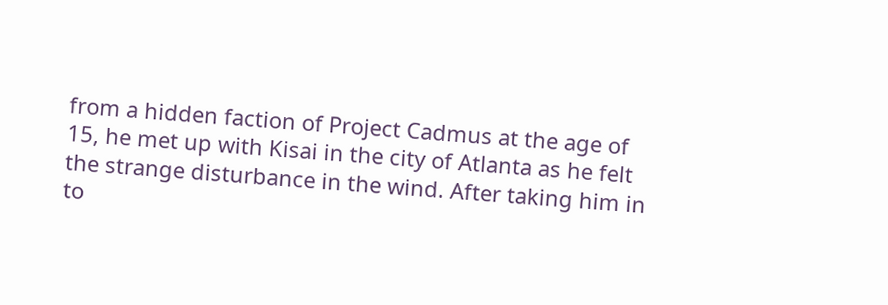from a hidden faction of Project Cadmus at the age of 15, he met up with Kisai in the city of Atlanta as he felt the strange disturbance in the wind. After taking him in to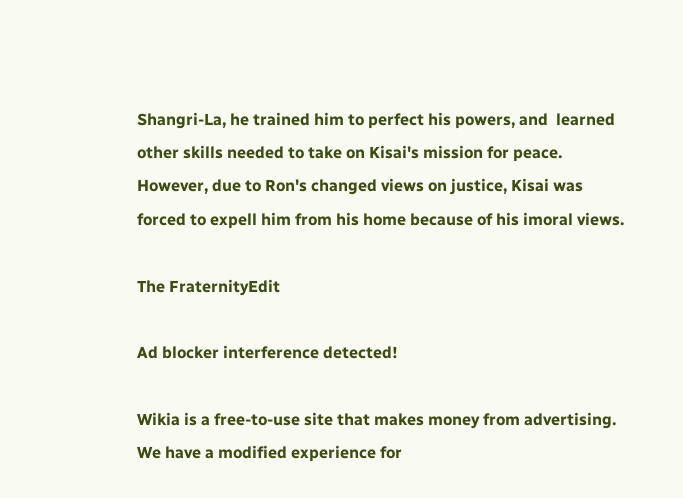Shangri-La, he trained him to perfect his powers, and  learned other skills needed to take on Kisai's mission for peace. However, due to Ron's changed views on justice, Kisai was forced to expell him from his home because of his imoral views.

The FraternityEdit

Ad blocker interference detected!

Wikia is a free-to-use site that makes money from advertising. We have a modified experience for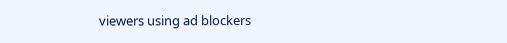viewers using ad blockers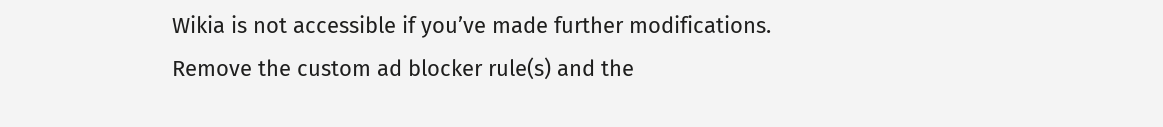Wikia is not accessible if you’ve made further modifications. Remove the custom ad blocker rule(s) and the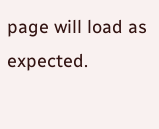page will load as expected.